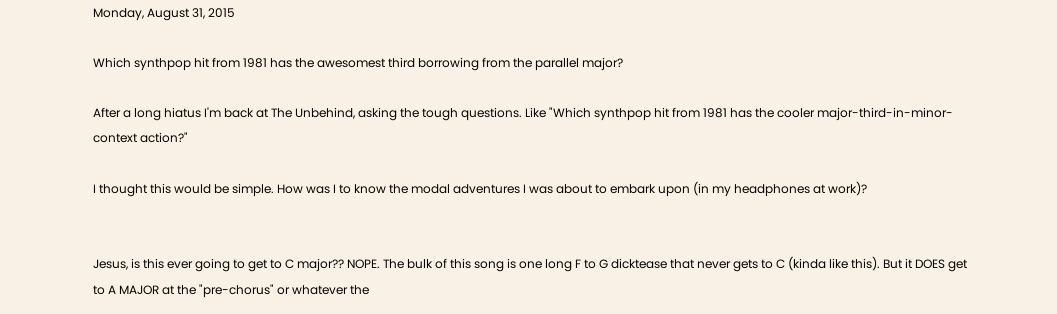Monday, August 31, 2015

Which synthpop hit from 1981 has the awesomest third borrowing from the parallel major?

After a long hiatus I'm back at The Unbehind, asking the tough questions. Like "Which synthpop hit from 1981 has the cooler major-third-in-minor-context action?"

I thought this would be simple. How was I to know the modal adventures I was about to embark upon (in my headphones at work)?


Jesus, is this ever going to get to C major?? NOPE. The bulk of this song is one long F to G dicktease that never gets to C (kinda like this). But it DOES get to A MAJOR at the "pre-chorus" or whatever the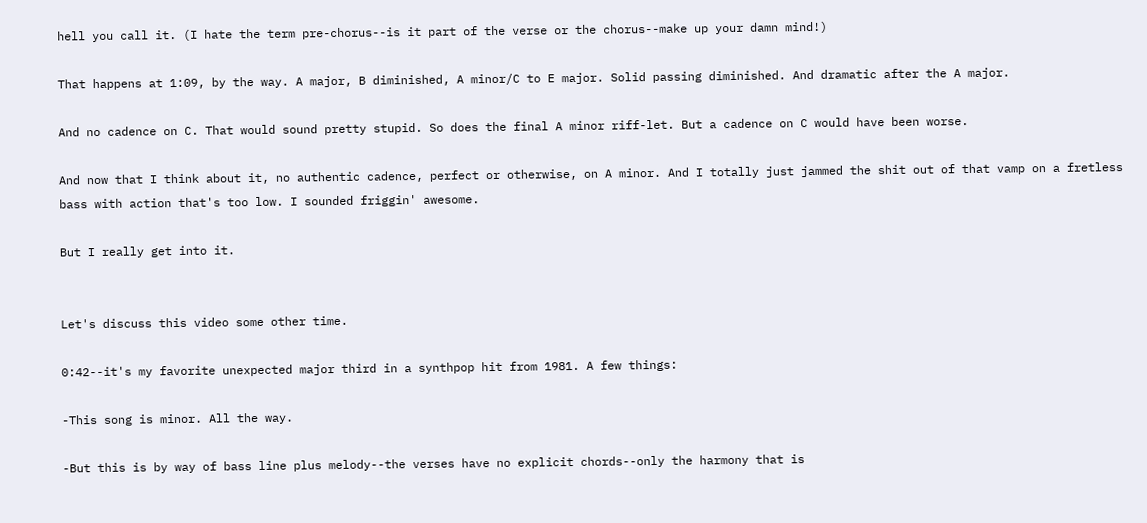hell you call it. (I hate the term pre-chorus--is it part of the verse or the chorus--make up your damn mind!)

That happens at 1:09, by the way. A major, B diminished, A minor/C to E major. Solid passing diminished. And dramatic after the A major.

And no cadence on C. That would sound pretty stupid. So does the final A minor riff-let. But a cadence on C would have been worse.

And now that I think about it, no authentic cadence, perfect or otherwise, on A minor. And I totally just jammed the shit out of that vamp on a fretless bass with action that's too low. I sounded friggin' awesome.

But I really get into it.


Let's discuss this video some other time.

0:42--it's my favorite unexpected major third in a synthpop hit from 1981. A few things:

-This song is minor. All the way.

-But this is by way of bass line plus melody--the verses have no explicit chords--only the harmony that is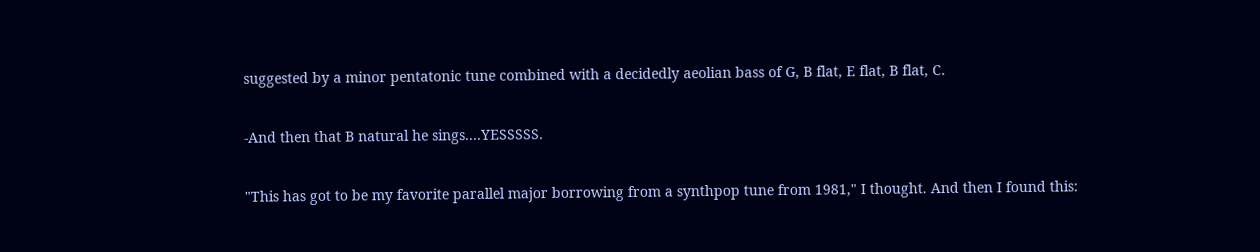suggested by a minor pentatonic tune combined with a decidedly aeolian bass of G, B flat, E flat, B flat, C.

-And then that B natural he sings....YESSSSS.

"This has got to be my favorite parallel major borrowing from a synthpop tune from 1981," I thought. And then I found this: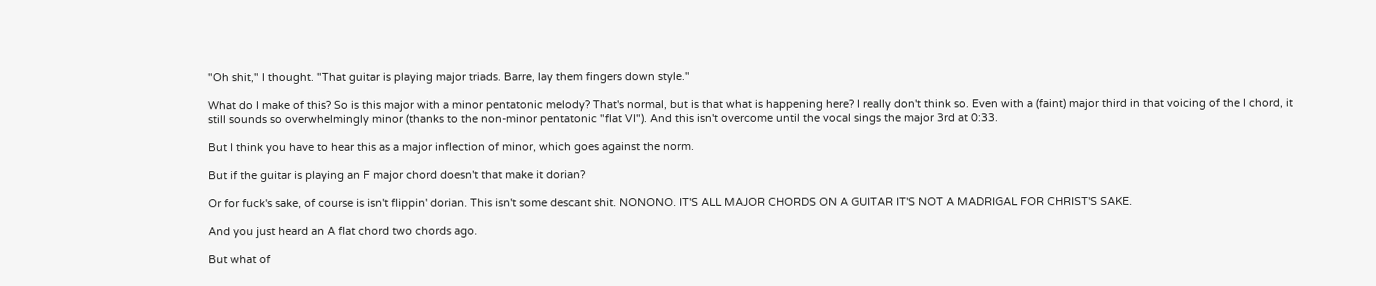"Oh shit," I thought. "That guitar is playing major triads. Barre, lay them fingers down style."

What do I make of this? So is this major with a minor pentatonic melody? That's normal, but is that what is happening here? I really don't think so. Even with a (faint) major third in that voicing of the I chord, it still sounds so overwhelmingly minor (thanks to the non-minor pentatonic "flat VI"). And this isn't overcome until the vocal sings the major 3rd at 0:33.

But I think you have to hear this as a major inflection of minor, which goes against the norm.

But if the guitar is playing an F major chord doesn't that make it dorian?

Or for fuck's sake, of course is isn't flippin' dorian. This isn't some descant shit. NONONO. IT'S ALL MAJOR CHORDS ON A GUITAR IT'S NOT A MADRIGAL FOR CHRIST'S SAKE.

And you just heard an A flat chord two chords ago.

But what of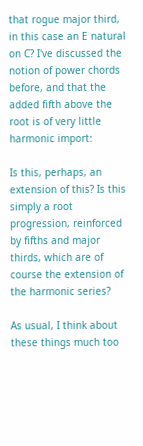that rogue major third, in this case an E natural on C? I've discussed the notion of power chords before, and that the added fifth above the root is of very little harmonic import:

Is this, perhaps, an extension of this? Is this simply a root progression, reinforced by fifths and major thirds, which are of course the extension of the harmonic series?

As usual, I think about these things much too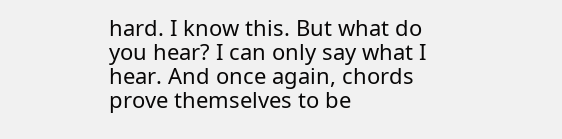hard. I know this. But what do you hear? I can only say what I hear. And once again, chords prove themselves to be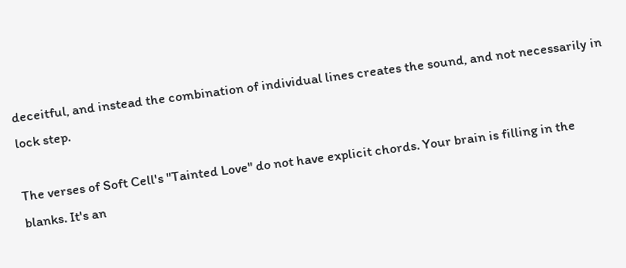deceitful, and instead the combination of individual lines creates the sound, and not necessarily in lock step.

The verses of Soft Cell's "Tainted Love" do not have explicit chords. Your brain is filling in the blanks. It's an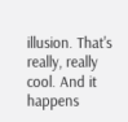illusion. That's really, really cool. And it happens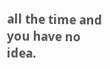all the time and you have no idea.